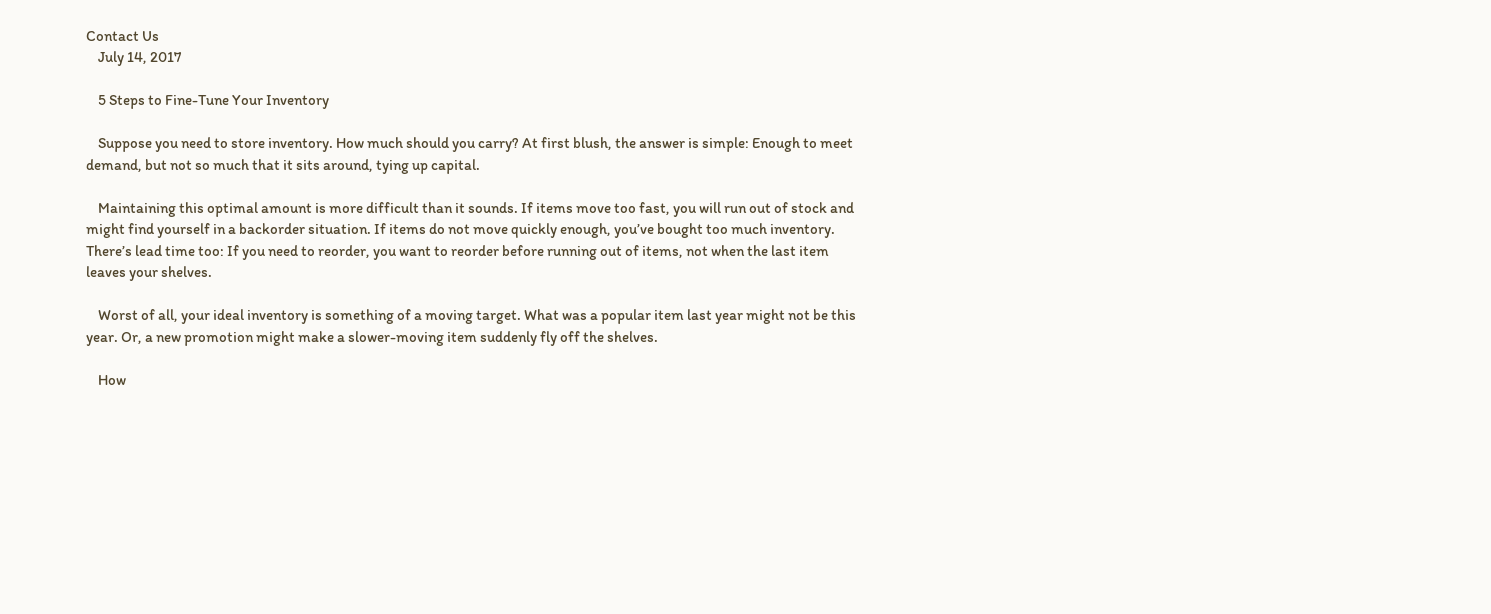Contact Us
    July 14, 2017

    5 Steps to Fine-Tune Your Inventory

    Suppose you need to store inventory. How much should you carry? At first blush, the answer is simple: Enough to meet demand, but not so much that it sits around, tying up capital.

    Maintaining this optimal amount is more difficult than it sounds. If items move too fast, you will run out of stock and might find yourself in a backorder situation. If items do not move quickly enough, you’ve bought too much inventory. There’s lead time too: If you need to reorder, you want to reorder before running out of items, not when the last item leaves your shelves.

    Worst of all, your ideal inventory is something of a moving target. What was a popular item last year might not be this year. Or, a new promotion might make a slower-moving item suddenly fly off the shelves.

    How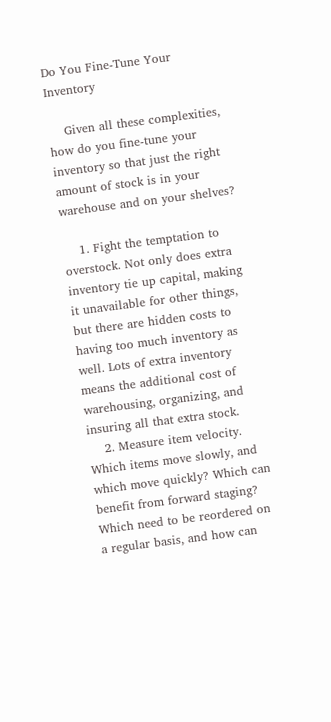Do You Fine-Tune Your Inventory

    Given all these complexities, how do you fine-tune your inventory so that just the right amount of stock is in your warehouse and on your shelves?

    1. Fight the temptation to overstock. Not only does extra inventory tie up capital, making it unavailable for other things, but there are hidden costs to having too much inventory as well. Lots of extra inventory means the additional cost of warehousing, organizing, and insuring all that extra stock.
    2. Measure item velocity. Which items move slowly, and which move quickly? Which can benefit from forward staging? Which need to be reordered on a regular basis, and how can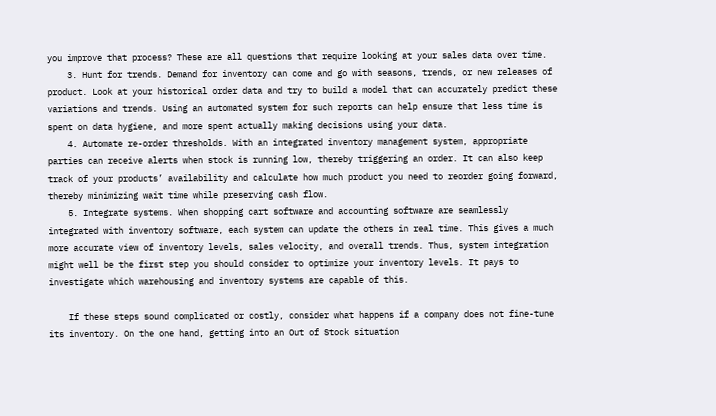you improve that process? These are all questions that require looking at your sales data over time.
    3. Hunt for trends. Demand for inventory can come and go with seasons, trends, or new releases of product. Look at your historical order data and try to build a model that can accurately predict these variations and trends. Using an automated system for such reports can help ensure that less time is spent on data hygiene, and more spent actually making decisions using your data.
    4. Automate re-order thresholds. With an integrated inventory management system, appropriate parties can receive alerts when stock is running low, thereby triggering an order. It can also keep track of your products’ availability and calculate how much product you need to reorder going forward, thereby minimizing wait time while preserving cash flow.
    5. Integrate systems. When shopping cart software and accounting software are seamlessly integrated with inventory software, each system can update the others in real time. This gives a much more accurate view of inventory levels, sales velocity, and overall trends. Thus, system integration might well be the first step you should consider to optimize your inventory levels. It pays to investigate which warehousing and inventory systems are capable of this.

    If these steps sound complicated or costly, consider what happens if a company does not fine-tune its inventory. On the one hand, getting into an Out of Stock situation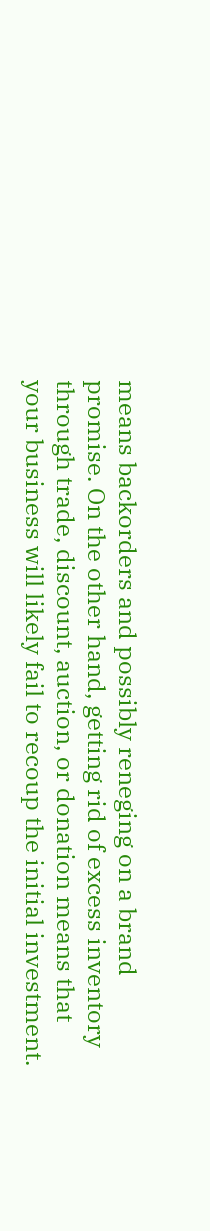means backorders and possibly reneging on a brand promise. On the other hand, getting rid of excess inventory through trade, discount, auction, or donation means that your business will likely fail to recoup the initial investment.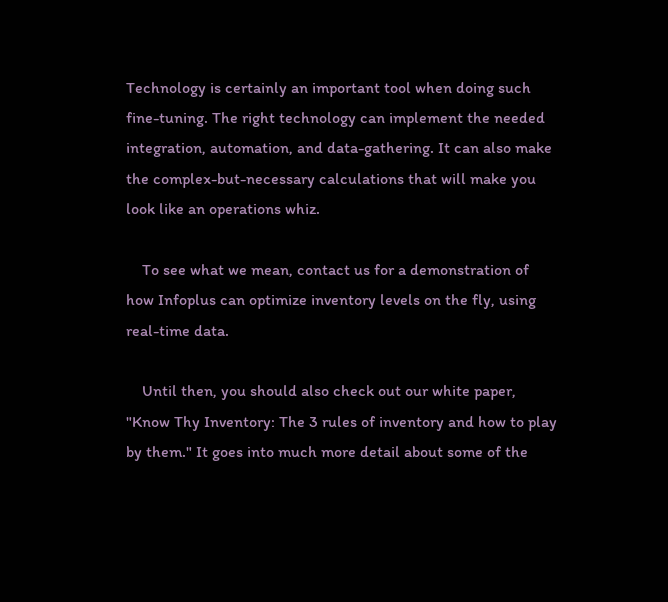Technology is certainly an important tool when doing such fine-tuning. The right technology can implement the needed integration, automation, and data-gathering. It can also make the complex-but-necessary calculations that will make you look like an operations whiz.

    To see what we mean, contact us for a demonstration of how Infoplus can optimize inventory levels on the fly, using real-time data.

    Until then, you should also check out our white paper, "Know Thy Inventory: The 3 rules of inventory and how to play by them." It goes into much more detail about some of the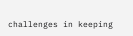challenges in keeping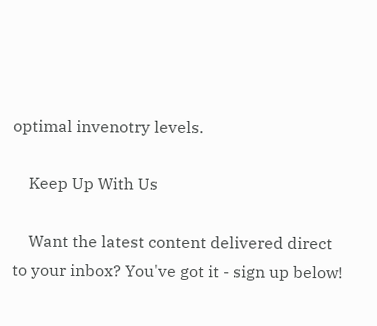optimal invenotry levels.

    Keep Up With Us

    Want the latest content delivered direct to your inbox? You've got it - sign up below!